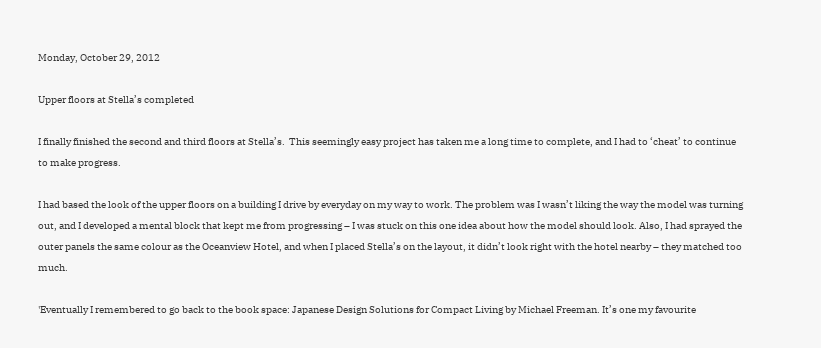Monday, October 29, 2012

Upper floors at Stella’s completed

I finally finished the second and third floors at Stella’s.  This seemingly easy project has taken me a long time to complete, and I had to ‘cheat’ to continue to make progress.

I had based the look of the upper floors on a building I drive by everyday on my way to work. The problem was I wasn’t liking the way the model was turning out, and I developed a mental block that kept me from progressing – I was stuck on this one idea about how the model should look. Also, I had sprayed the outer panels the same colour as the Oceanview Hotel, and when I placed Stella’s on the layout, it didn’t look right with the hotel nearby – they matched too much.

'Eventually I remembered to go back to the book space: Japanese Design Solutions for Compact Living by Michael Freeman. It’s one my favourite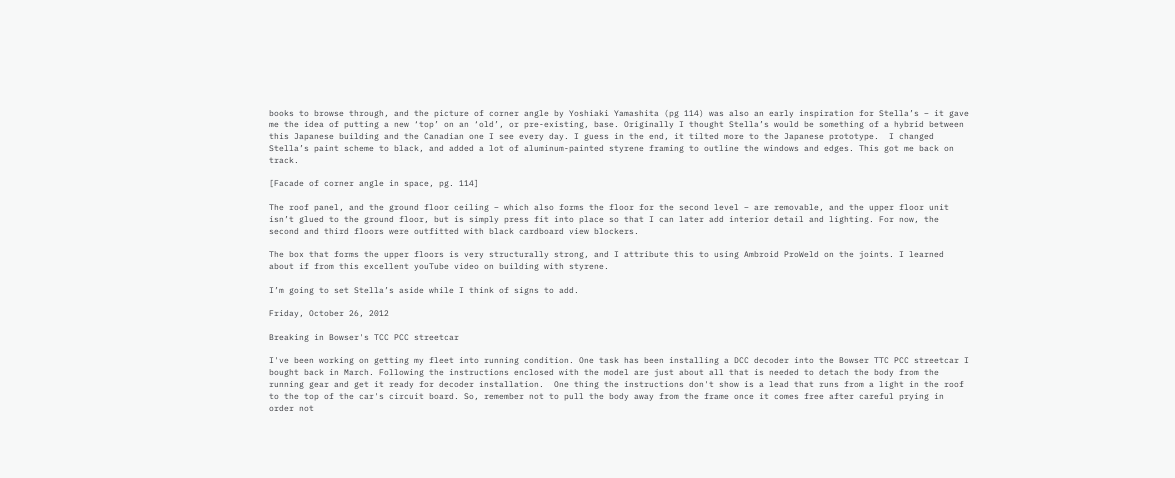books to browse through, and the picture of corner angle by Yoshiaki Yamashita (pg 114) was also an early inspiration for Stella’s – it gave me the idea of putting a new ‘top’ on an ‘old’, or pre-existing, base. Originally I thought Stella’s would be something of a hybrid between this Japanese building and the Canadian one I see every day. I guess in the end, it tilted more to the Japanese prototype.  I changed Stella’s paint scheme to black, and added a lot of aluminum-painted styrene framing to outline the windows and edges. This got me back on track.

[Facade of corner angle in space, pg. 114]

The roof panel, and the ground floor ceiling – which also forms the floor for the second level – are removable, and the upper floor unit isn’t glued to the ground floor, but is simply press fit into place so that I can later add interior detail and lighting. For now, the second and third floors were outfitted with black cardboard view blockers.

The box that forms the upper floors is very structurally strong, and I attribute this to using Ambroid ProWeld on the joints. I learned about if from this excellent youTube video on building with styrene.

I’m going to set Stella’s aside while I think of signs to add.

Friday, October 26, 2012

Breaking in Bowser's TCC PCC streetcar

I've been working on getting my fleet into running condition. One task has been installing a DCC decoder into the Bowser TTC PCC streetcar I bought back in March. Following the instructions enclosed with the model are just about all that is needed to detach the body from the running gear and get it ready for decoder installation.  One thing the instructions don't show is a lead that runs from a light in the roof to the top of the car's circuit board. So, remember not to pull the body away from the frame once it comes free after careful prying in order not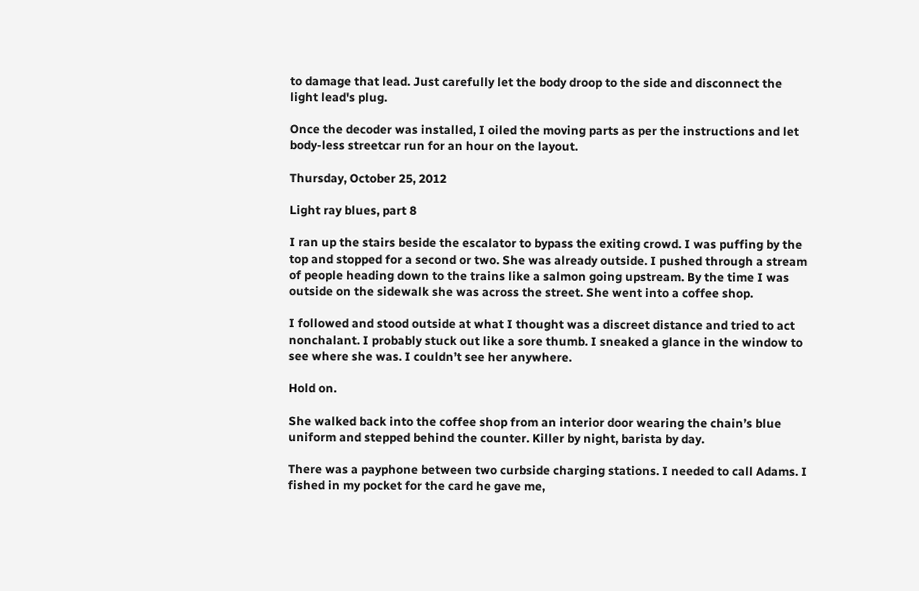to damage that lead. Just carefully let the body droop to the side and disconnect the light lead's plug.

Once the decoder was installed, I oiled the moving parts as per the instructions and let body-less streetcar run for an hour on the layout.

Thursday, October 25, 2012

Light ray blues, part 8

I ran up the stairs beside the escalator to bypass the exiting crowd. I was puffing by the top and stopped for a second or two. She was already outside. I pushed through a stream of people heading down to the trains like a salmon going upstream. By the time I was outside on the sidewalk she was across the street. She went into a coffee shop.

I followed and stood outside at what I thought was a discreet distance and tried to act nonchalant. I probably stuck out like a sore thumb. I sneaked a glance in the window to see where she was. I couldn’t see her anywhere.

Hold on.

She walked back into the coffee shop from an interior door wearing the chain’s blue uniform and stepped behind the counter. Killer by night, barista by day.

There was a payphone between two curbside charging stations. I needed to call Adams. I fished in my pocket for the card he gave me,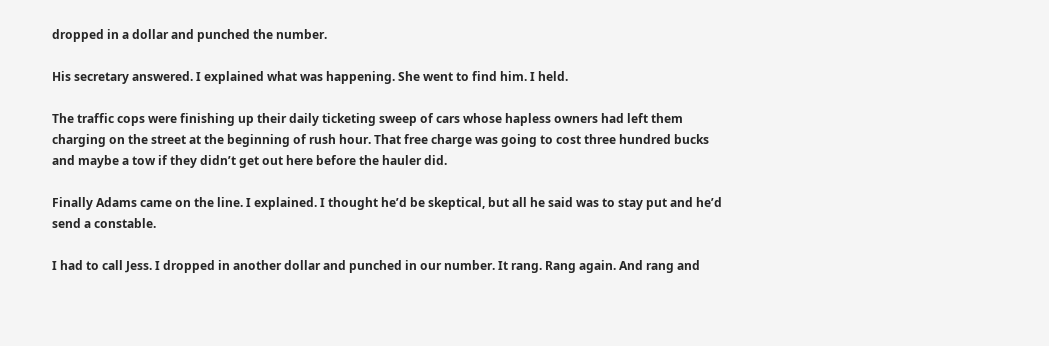dropped in a dollar and punched the number.

His secretary answered. I explained what was happening. She went to find him. I held.

The traffic cops were finishing up their daily ticketing sweep of cars whose hapless owners had left them charging on the street at the beginning of rush hour. That free charge was going to cost three hundred bucks and maybe a tow if they didn’t get out here before the hauler did.

Finally Adams came on the line. I explained. I thought he’d be skeptical, but all he said was to stay put and he’d send a constable.

I had to call Jess. I dropped in another dollar and punched in our number. It rang. Rang again. And rang and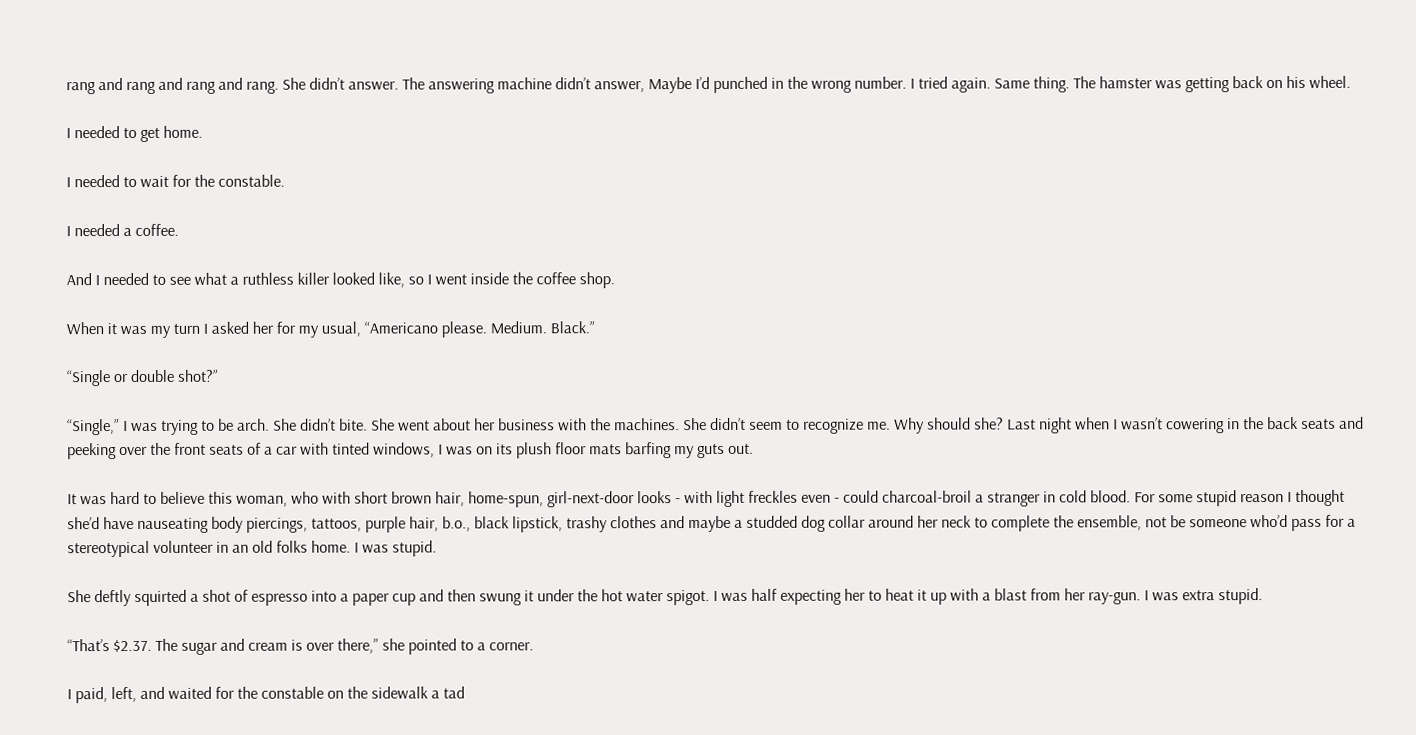rang and rang and rang and rang. She didn’t answer. The answering machine didn’t answer, Maybe I’d punched in the wrong number. I tried again. Same thing. The hamster was getting back on his wheel.

I needed to get home.

I needed to wait for the constable.

I needed a coffee.

And I needed to see what a ruthless killer looked like, so I went inside the coffee shop.

When it was my turn I asked her for my usual, “Americano please. Medium. Black.”

“Single or double shot?”

“Single,” I was trying to be arch. She didn’t bite. She went about her business with the machines. She didn’t seem to recognize me. Why should she? Last night when I wasn’t cowering in the back seats and peeking over the front seats of a car with tinted windows, I was on its plush floor mats barfing my guts out.

It was hard to believe this woman, who with short brown hair, home-spun, girl-next-door looks - with light freckles even - could charcoal-broil a stranger in cold blood. For some stupid reason I thought she’d have nauseating body piercings, tattoos, purple hair, b.o., black lipstick, trashy clothes and maybe a studded dog collar around her neck to complete the ensemble, not be someone who’d pass for a stereotypical volunteer in an old folks home. I was stupid.

She deftly squirted a shot of espresso into a paper cup and then swung it under the hot water spigot. I was half expecting her to heat it up with a blast from her ray-gun. I was extra stupid.

“That’s $2.37. The sugar and cream is over there,” she pointed to a corner.

I paid, left, and waited for the constable on the sidewalk a tad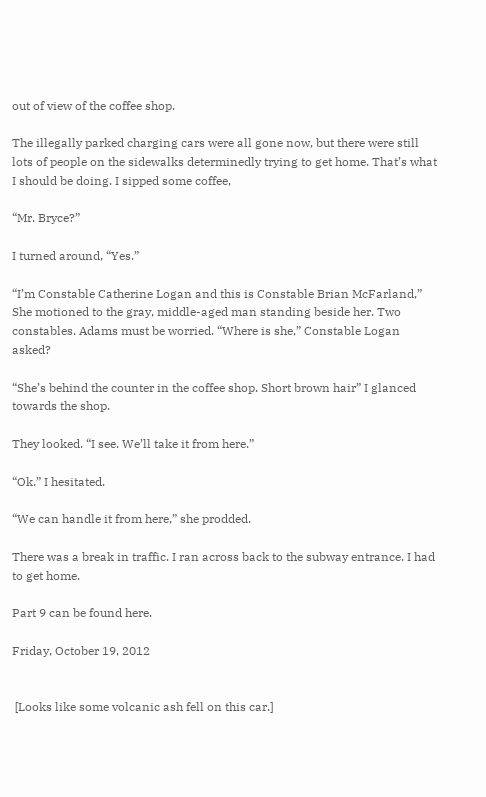out of view of the coffee shop.

The illegally parked charging cars were all gone now, but there were still lots of people on the sidewalks determinedly trying to get home. That’s what I should be doing. I sipped some coffee,

“Mr. Bryce?”

I turned around, “Yes.”

“I’m Constable Catherine Logan and this is Constable Brian McFarland,” She motioned to the gray, middle-aged man standing beside her. Two constables. Adams must be worried. “Where is she,” Constable Logan asked?

“She’s behind the counter in the coffee shop. Short brown hair” I glanced towards the shop.

They looked. “I see. We’ll take it from here.”

“Ok.” I hesitated.

“We can handle it from here,” she prodded.

There was a break in traffic. I ran across back to the subway entrance. I had to get home.

Part 9 can be found here.

Friday, October 19, 2012


 [Looks like some volcanic ash fell on this car.]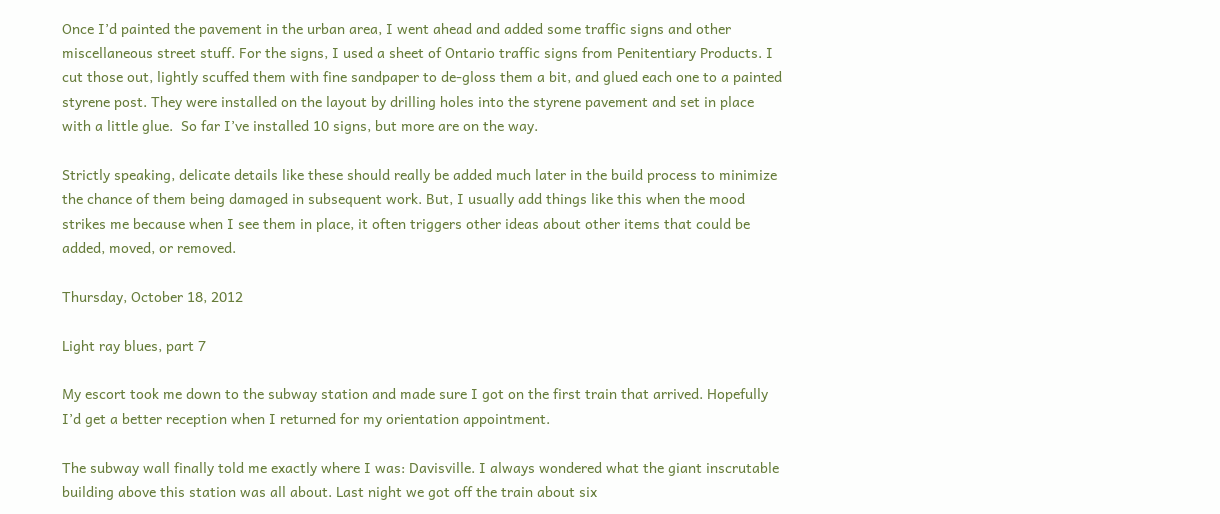Once I’d painted the pavement in the urban area, I went ahead and added some traffic signs and other miscellaneous street stuff. For the signs, I used a sheet of Ontario traffic signs from Penitentiary Products. I cut those out, lightly scuffed them with fine sandpaper to de-gloss them a bit, and glued each one to a painted styrene post. They were installed on the layout by drilling holes into the styrene pavement and set in place with a little glue.  So far I’ve installed 10 signs, but more are on the way.

Strictly speaking, delicate details like these should really be added much later in the build process to minimize the chance of them being damaged in subsequent work. But, I usually add things like this when the mood strikes me because when I see them in place, it often triggers other ideas about other items that could be added, moved, or removed.

Thursday, October 18, 2012

Light ray blues, part 7

My escort took me down to the subway station and made sure I got on the first train that arrived. Hopefully I’d get a better reception when I returned for my orientation appointment.

The subway wall finally told me exactly where I was: Davisville. I always wondered what the giant inscrutable building above this station was all about. Last night we got off the train about six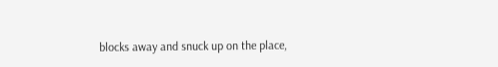blocks away and snuck up on the place,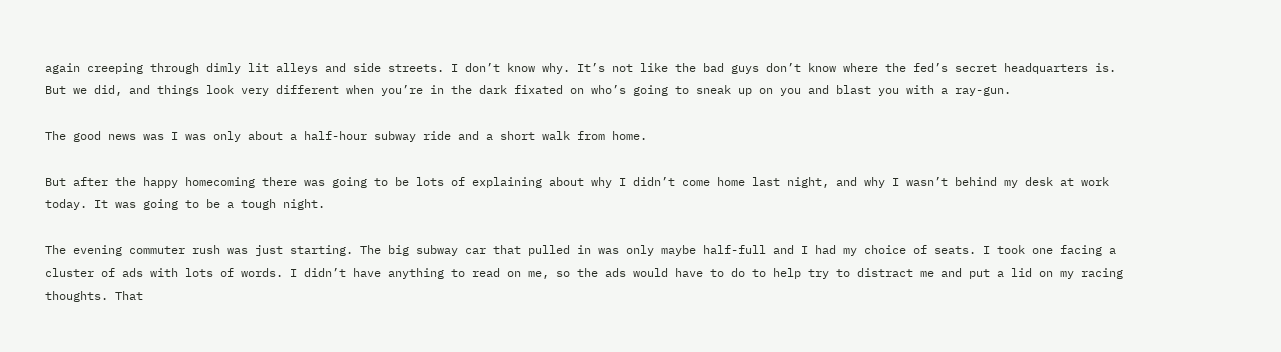again creeping through dimly lit alleys and side streets. I don’t know why. It’s not like the bad guys don’t know where the fed’s secret headquarters is. But we did, and things look very different when you’re in the dark fixated on who’s going to sneak up on you and blast you with a ray-gun.

The good news was I was only about a half-hour subway ride and a short walk from home.

But after the happy homecoming there was going to be lots of explaining about why I didn’t come home last night, and why I wasn’t behind my desk at work today. It was going to be a tough night.

The evening commuter rush was just starting. The big subway car that pulled in was only maybe half-full and I had my choice of seats. I took one facing a cluster of ads with lots of words. I didn’t have anything to read on me, so the ads would have to do to help try to distract me and put a lid on my racing thoughts. That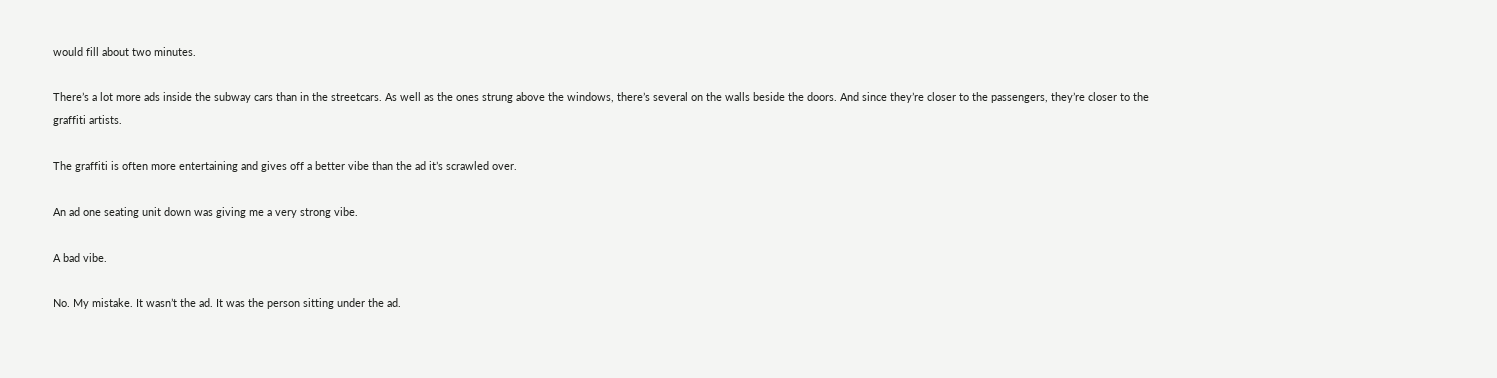would fill about two minutes.

There’s a lot more ads inside the subway cars than in the streetcars. As well as the ones strung above the windows, there’s several on the walls beside the doors. And since they’re closer to the passengers, they’re closer to the graffiti artists.

The graffiti is often more entertaining and gives off a better vibe than the ad it’s scrawled over.

An ad one seating unit down was giving me a very strong vibe.

A bad vibe.

No. My mistake. It wasn’t the ad. It was the person sitting under the ad.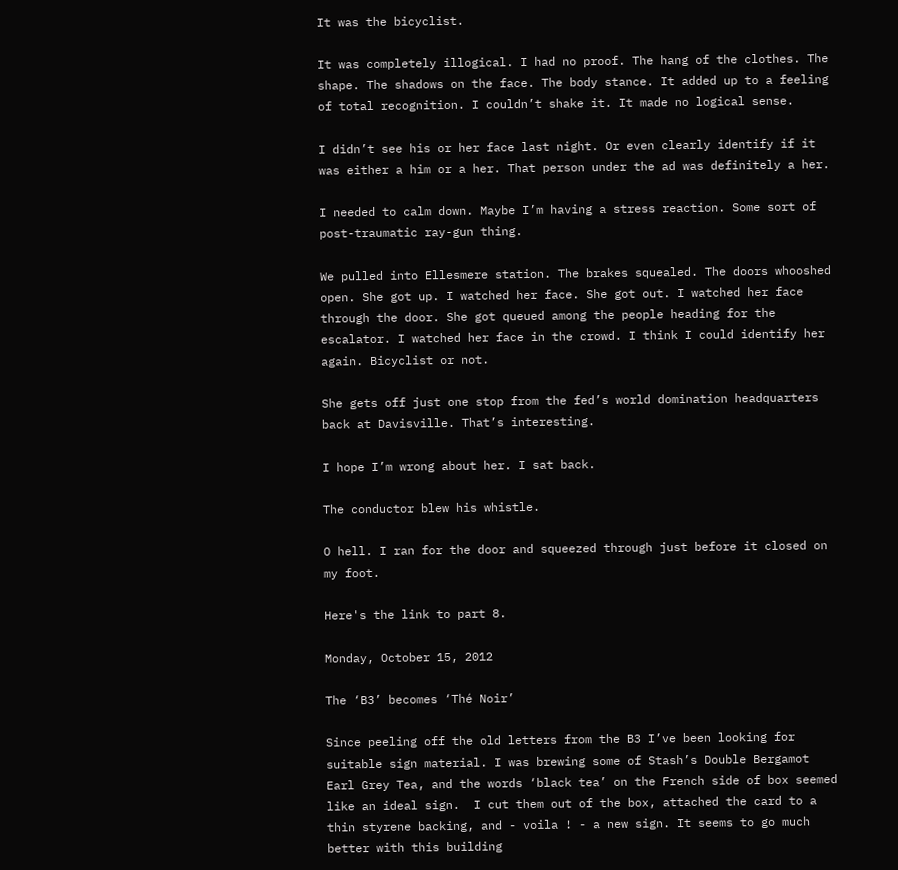It was the bicyclist.

It was completely illogical. I had no proof. The hang of the clothes. The shape. The shadows on the face. The body stance. It added up to a feeling of total recognition. I couldn’t shake it. It made no logical sense.

I didn’t see his or her face last night. Or even clearly identify if it was either a him or a her. That person under the ad was definitely a her.

I needed to calm down. Maybe I’m having a stress reaction. Some sort of post-traumatic ray-gun thing.

We pulled into Ellesmere station. The brakes squealed. The doors whooshed open. She got up. I watched her face. She got out. I watched her face through the door. She got queued among the people heading for the escalator. I watched her face in the crowd. I think I could identify her again. Bicyclist or not.

She gets off just one stop from the fed’s world domination headquarters back at Davisville. That’s interesting.

I hope I’m wrong about her. I sat back.

The conductor blew his whistle.

O hell. I ran for the door and squeezed through just before it closed on my foot.

Here's the link to part 8.

Monday, October 15, 2012

The ‘B3’ becomes ‘Thé Noir’

Since peeling off the old letters from the B3 I’ve been looking for suitable sign material. I was brewing some of Stash’s Double Bergamot Earl Grey Tea, and the words ‘black tea’ on the French side of box seemed like an ideal sign.  I cut them out of the box, attached the card to a thin styrene backing, and - voila ! - a new sign. It seems to go much better with this building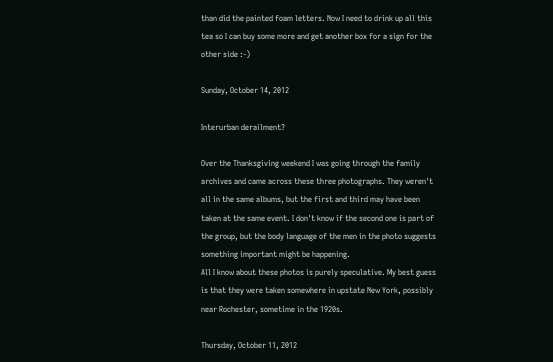than did the painted foam letters. Now I need to drink up all this tea so I can buy some more and get another box for a sign for the other side :-)

Sunday, October 14, 2012

Interurban derailment?

Over the Thanksgiving weekend I was going through the family archives and came across these three photographs. They weren't all in the same albums, but the first and third may have been taken at the same event. I don't know if the second one is part of the group, but the body language of the men in the photo suggests something important might be happening.
All I know about these photos is purely speculative. My best guess is that they were taken somewhere in upstate New York, possibly near Rochester, sometime in the 1920s.

Thursday, October 11, 2012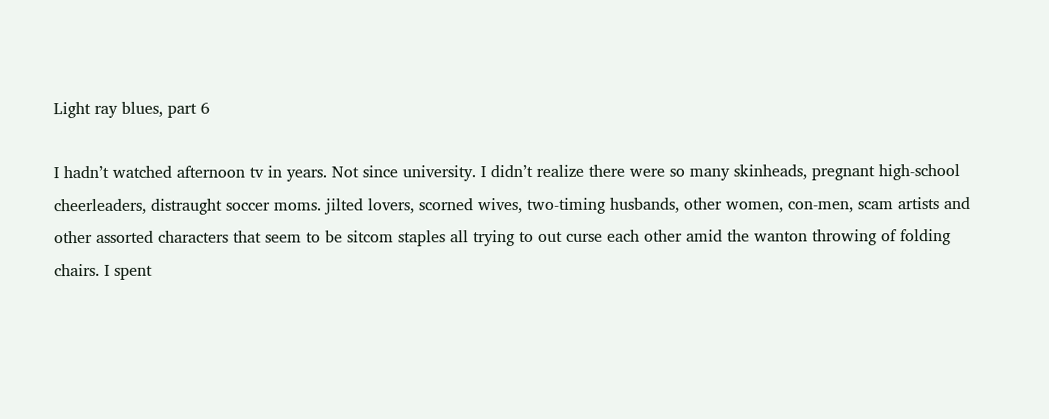Light ray blues, part 6

I hadn’t watched afternoon tv in years. Not since university. I didn’t realize there were so many skinheads, pregnant high-school cheerleaders, distraught soccer moms. jilted lovers, scorned wives, two-timing husbands, other women, con-men, scam artists and other assorted characters that seem to be sitcom staples all trying to out curse each other amid the wanton throwing of folding chairs. I spent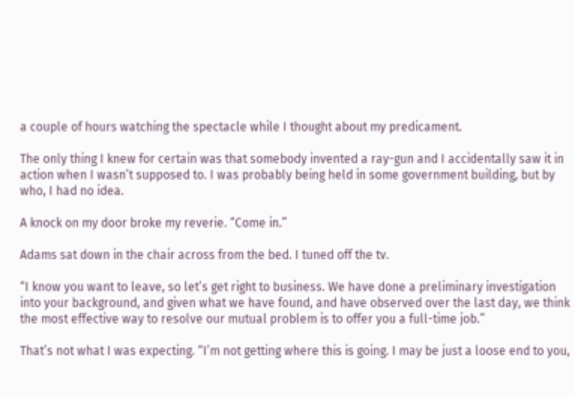a couple of hours watching the spectacle while I thought about my predicament.

The only thing I knew for certain was that somebody invented a ray-gun and I accidentally saw it in action when I wasn’t supposed to. I was probably being held in some government building, but by who, I had no idea.

A knock on my door broke my reverie. “Come in.”

Adams sat down in the chair across from the bed. I tuned off the tv.

“I know you want to leave, so let’s get right to business. We have done a preliminary investigation into your background, and given what we have found, and have observed over the last day, we think the most effective way to resolve our mutual problem is to offer you a full-time job.”

That’s not what I was expecting. “I’m not getting where this is going. I may be just a loose end to you,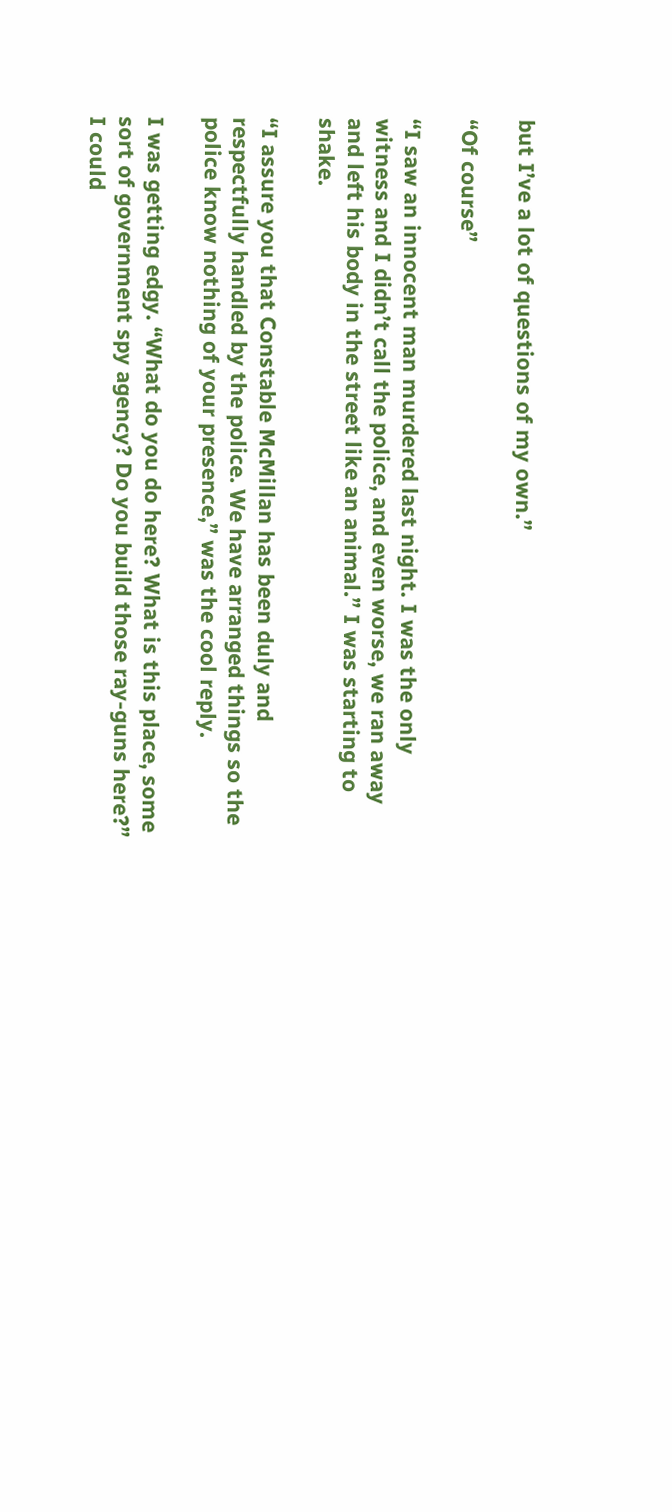but I’ve a lot of questions of my own.”

“Of course”

“I saw an innocent man murdered last night. I was the only witness and I didn’t call the police, and even worse, we ran away and left his body in the street like an animal.” I was starting to shake.

“I assure you that Constable McMillan has been duly and respectfully handled by the police. We have arranged things so the police know nothing of your presence,” was the cool reply.

I was getting edgy. “What do you do here? What is this place, some sort of government spy agency? Do you build those ray-guns here?” I could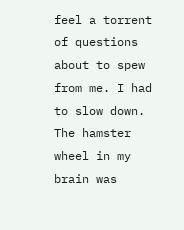feel a torrent of questions about to spew from me. I had to slow down. The hamster wheel in my brain was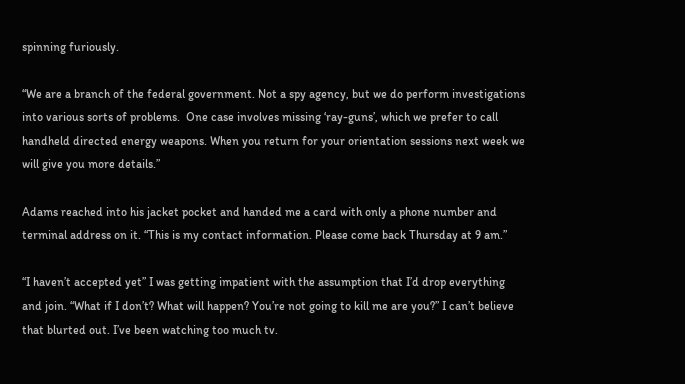spinning furiously.

“We are a branch of the federal government. Not a spy agency, but we do perform investigations into various sorts of problems.  One case involves missing ‘ray-guns’, which we prefer to call handheld directed energy weapons. When you return for your orientation sessions next week we will give you more details.”

Adams reached into his jacket pocket and handed me a card with only a phone number and terminal address on it. “This is my contact information. Please come back Thursday at 9 am.”

“I haven’t accepted yet” I was getting impatient with the assumption that I’d drop everything and join. “What if I don’t? What will happen? You’re not going to kill me are you?” I can’t believe that blurted out. I’ve been watching too much tv.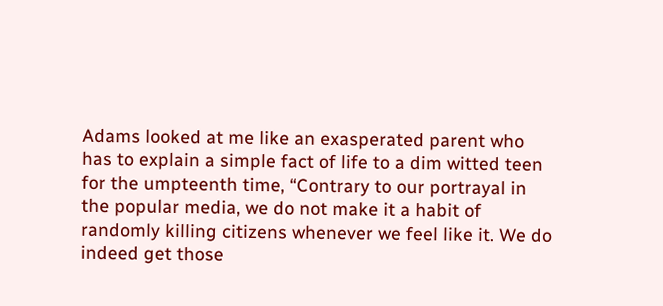Adams looked at me like an exasperated parent who has to explain a simple fact of life to a dim witted teen for the umpteenth time, “Contrary to our portrayal in the popular media, we do not make it a habit of randomly killing citizens whenever we feel like it. We do indeed get those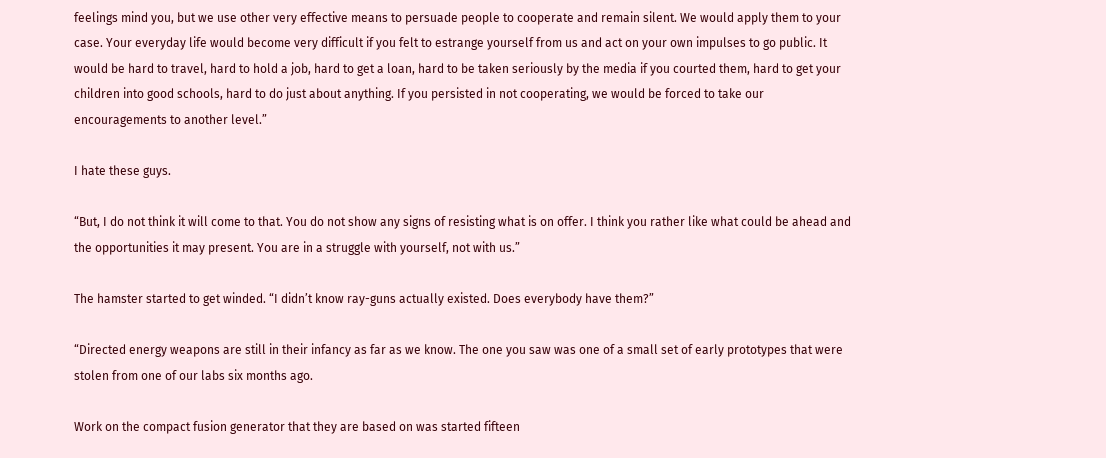feelings mind you, but we use other very effective means to persuade people to cooperate and remain silent. We would apply them to your case. Your everyday life would become very difficult if you felt to estrange yourself from us and act on your own impulses to go public. It would be hard to travel, hard to hold a job, hard to get a loan, hard to be taken seriously by the media if you courted them, hard to get your children into good schools, hard to do just about anything. If you persisted in not cooperating, we would be forced to take our encouragements to another level.”

I hate these guys.

“But, I do not think it will come to that. You do not show any signs of resisting what is on offer. I think you rather like what could be ahead and the opportunities it may present. You are in a struggle with yourself, not with us.”

The hamster started to get winded. “I didn’t know ray-guns actually existed. Does everybody have them?”

“Directed energy weapons are still in their infancy as far as we know. The one you saw was one of a small set of early prototypes that were stolen from one of our labs six months ago.

Work on the compact fusion generator that they are based on was started fifteen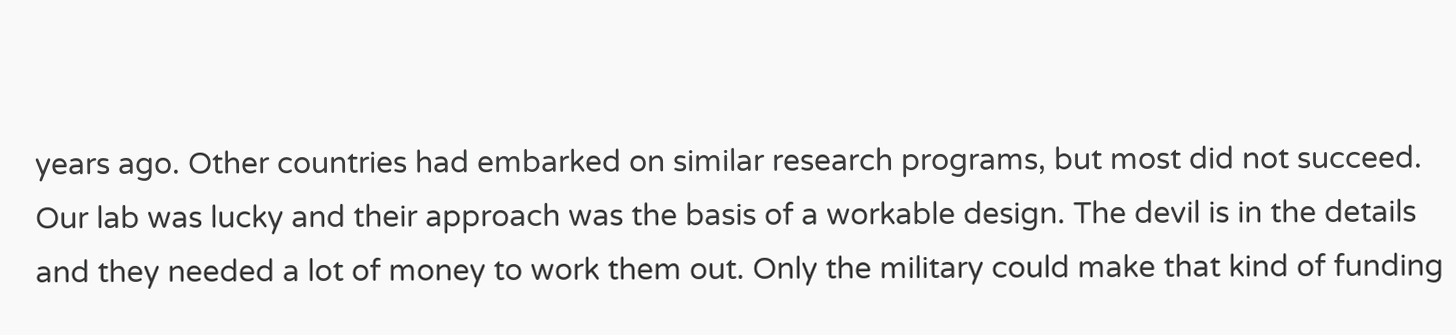years ago. Other countries had embarked on similar research programs, but most did not succeed. Our lab was lucky and their approach was the basis of a workable design. The devil is in the details and they needed a lot of money to work them out. Only the military could make that kind of funding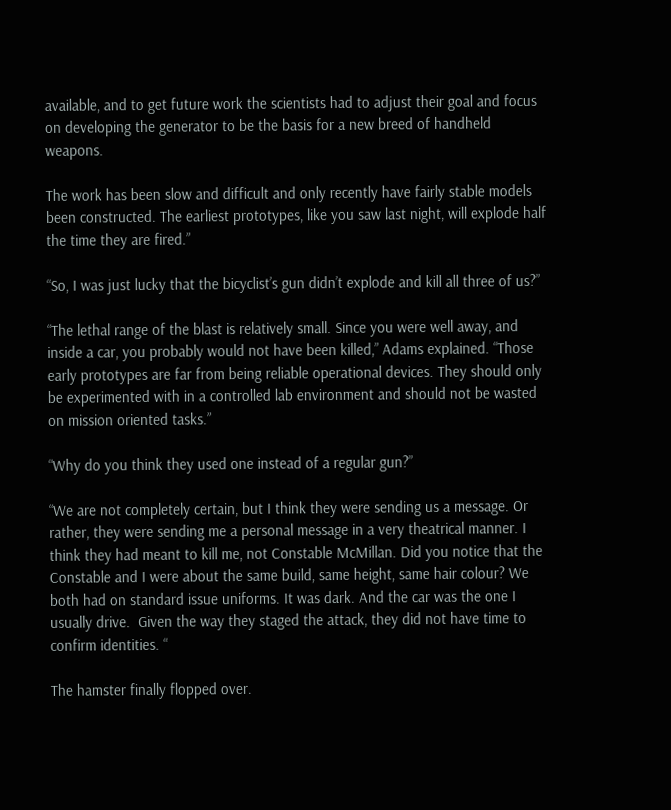available, and to get future work the scientists had to adjust their goal and focus on developing the generator to be the basis for a new breed of handheld weapons.

The work has been slow and difficult and only recently have fairly stable models been constructed. The earliest prototypes, like you saw last night, will explode half the time they are fired.”

“So, I was just lucky that the bicyclist’s gun didn’t explode and kill all three of us?”

“The lethal range of the blast is relatively small. Since you were well away, and inside a car, you probably would not have been killed,” Adams explained. “Those early prototypes are far from being reliable operational devices. They should only be experimented with in a controlled lab environment and should not be wasted on mission oriented tasks.”

“Why do you think they used one instead of a regular gun?”

“We are not completely certain, but I think they were sending us a message. Or rather, they were sending me a personal message in a very theatrical manner. I think they had meant to kill me, not Constable McMillan. Did you notice that the Constable and I were about the same build, same height, same hair colour? We both had on standard issue uniforms. It was dark. And the car was the one I usually drive.  Given the way they staged the attack, they did not have time to confirm identities. “

The hamster finally flopped over.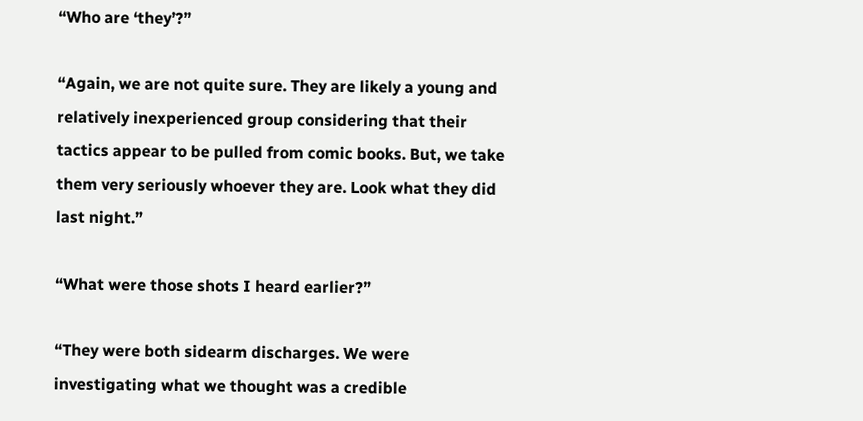“Who are ‘they’?”

“Again, we are not quite sure. They are likely a young and relatively inexperienced group considering that their tactics appear to be pulled from comic books. But, we take them very seriously whoever they are. Look what they did last night.”

“What were those shots I heard earlier?”

“They were both sidearm discharges. We were investigating what we thought was a credible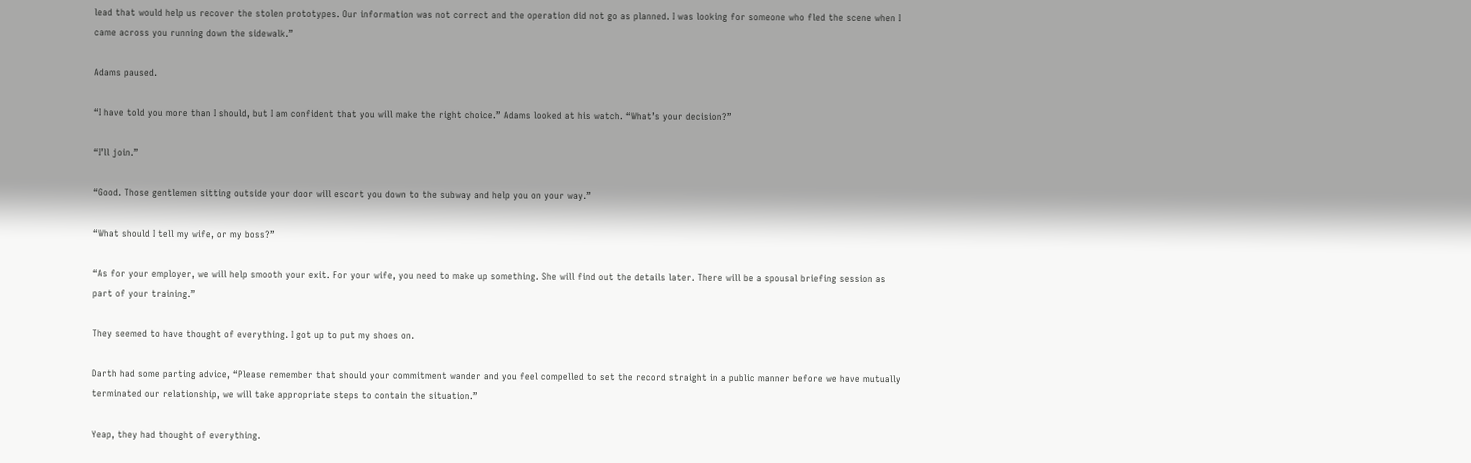lead that would help us recover the stolen prototypes. Our information was not correct and the operation did not go as planned. I was looking for someone who fled the scene when I came across you running down the sidewalk.”

Adams paused.

“I have told you more than I should, but I am confident that you will make the right choice.” Adams looked at his watch. “What’s your decision?”

“I’ll join.”

“Good. Those gentlemen sitting outside your door will escort you down to the subway and help you on your way.”

“What should I tell my wife, or my boss?”

“As for your employer, we will help smooth your exit. For your wife, you need to make up something. She will find out the details later. There will be a spousal briefing session as part of your training.”

They seemed to have thought of everything. I got up to put my shoes on.

Darth had some parting advice, “Please remember that should your commitment wander and you feel compelled to set the record straight in a public manner before we have mutually terminated our relationship, we will take appropriate steps to contain the situation.”

Yeap, they had thought of everything.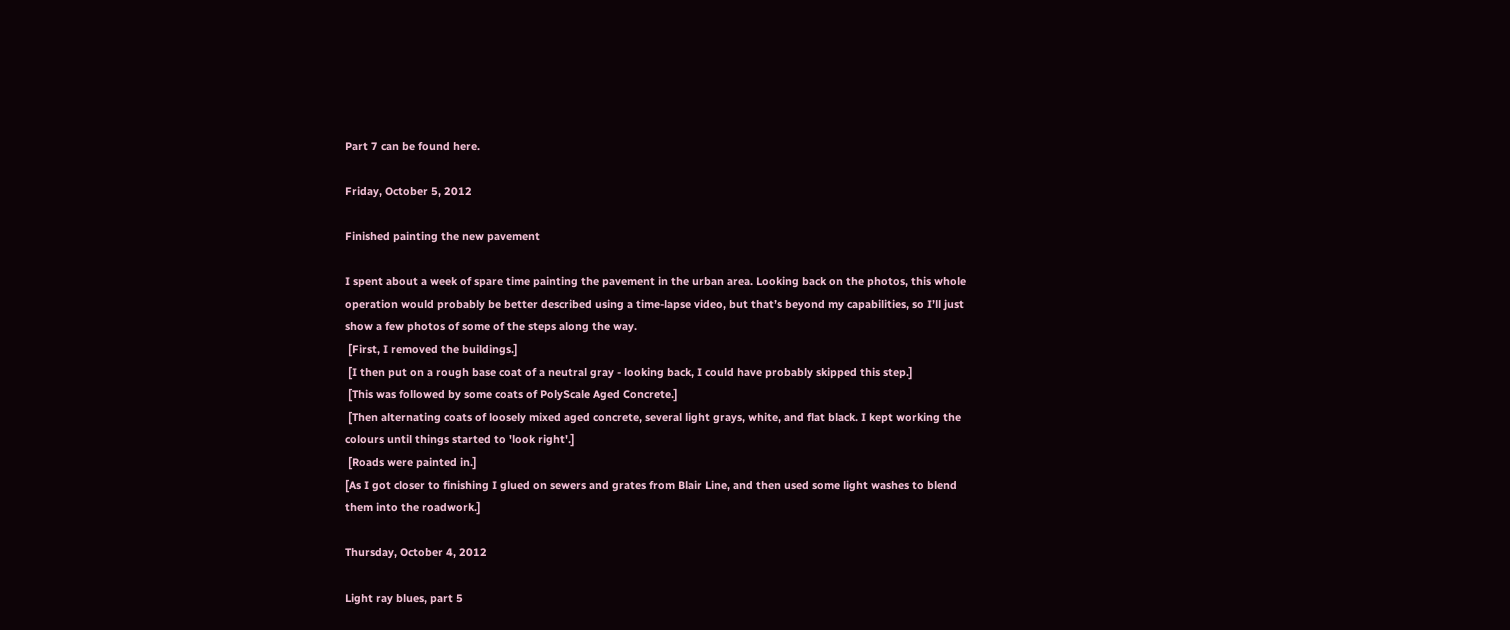Part 7 can be found here.

Friday, October 5, 2012

Finished painting the new pavement

I spent about a week of spare time painting the pavement in the urban area. Looking back on the photos, this whole operation would probably be better described using a time-lapse video, but that’s beyond my capabilities, so I’ll just show a few photos of some of the steps along the way.
 [First, I removed the buildings.]
 [I then put on a rough base coat of a neutral gray - looking back, I could have probably skipped this step.]
 [This was followed by some coats of PolyScale Aged Concrete.]
 [Then alternating coats of loosely mixed aged concrete, several light grays, white, and flat black. I kept working the colours until things started to 'look right'.]
 [Roads were painted in.]
[As I got closer to finishing I glued on sewers and grates from Blair Line, and then used some light washes to blend them into the roadwork.]

Thursday, October 4, 2012

Light ray blues, part 5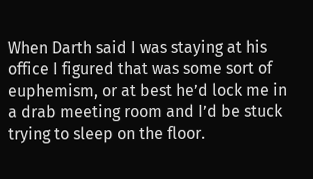When Darth said I was staying at his office I figured that was some sort of euphemism, or at best he’d lock me in a drab meeting room and I’d be stuck trying to sleep on the floor.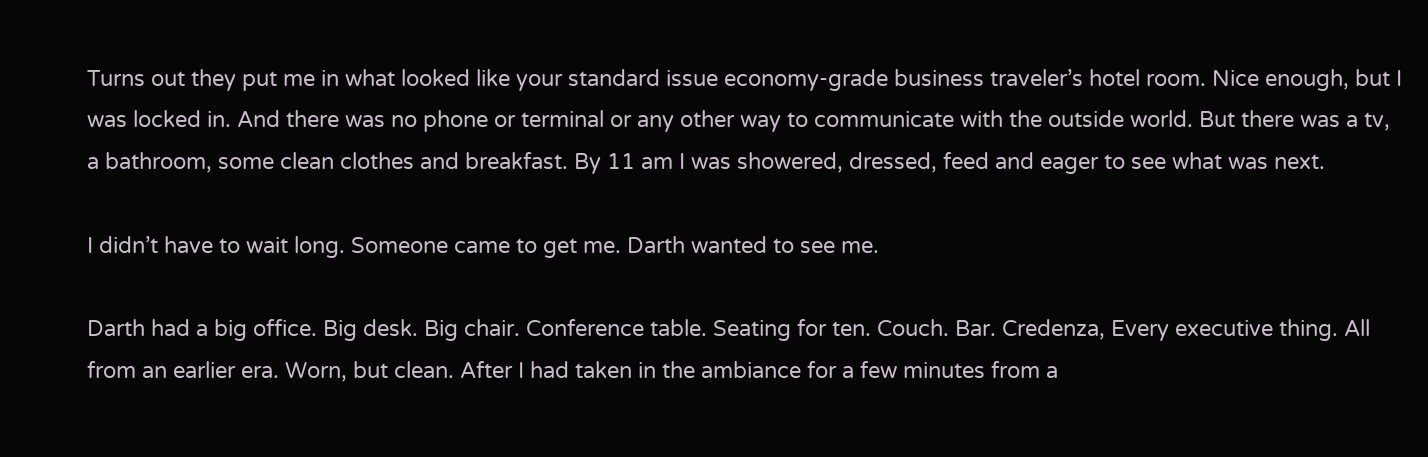Turns out they put me in what looked like your standard issue economy-grade business traveler’s hotel room. Nice enough, but I was locked in. And there was no phone or terminal or any other way to communicate with the outside world. But there was a tv, a bathroom, some clean clothes and breakfast. By 11 am I was showered, dressed, feed and eager to see what was next.

I didn’t have to wait long. Someone came to get me. Darth wanted to see me.

Darth had a big office. Big desk. Big chair. Conference table. Seating for ten. Couch. Bar. Credenza, Every executive thing. All from an earlier era. Worn, but clean. After I had taken in the ambiance for a few minutes from a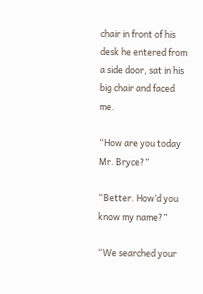chair in front of his desk he entered from a side door, sat in his big chair and faced me.

“How are you today Mr. Bryce?”

“Better. How’d you know my name?”

“We searched your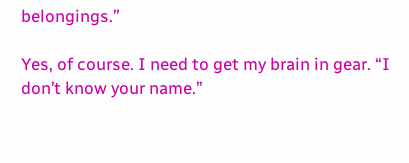belongings.”

Yes, of course. I need to get my brain in gear. “I don’t know your name.”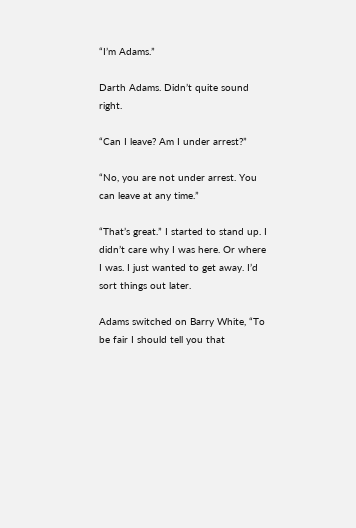“I’m Adams.”

Darth Adams. Didn’t quite sound right.

“Can I leave? Am I under arrest?”

“No, you are not under arrest. You can leave at any time.”

“That’s great.” I started to stand up. I didn’t care why I was here. Or where I was. I just wanted to get away. I’d sort things out later.

Adams switched on Barry White, “To be fair I should tell you that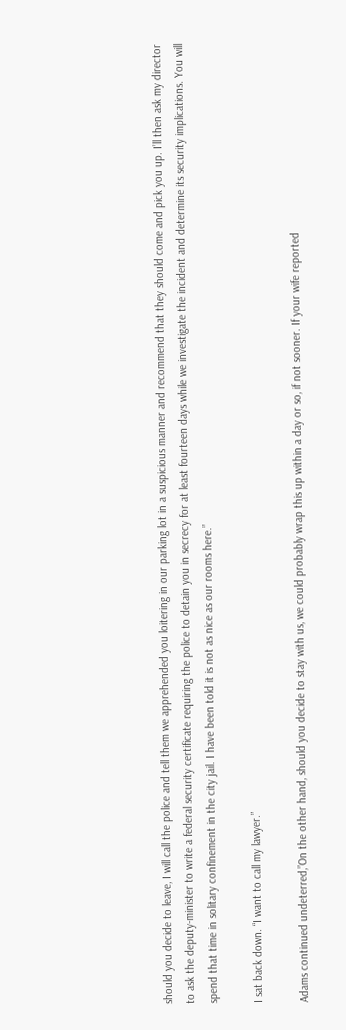should you decide to leave, I will call the police and tell them we apprehended you loitering in our parking lot in a suspicious manner and recommend that they should come and pick you up. I’ll then ask my director to ask the deputy-minister to write a federal security certificate requiring the police to detain you in secrecy for at least fourteen days while we investigate the incident and determine its security implications. You will spend that time in solitary confinement in the city jail. I have been told it is not as nice as our rooms here.”

I sat back down. “I want to call my lawyer.”

Adams continued undeterred,”On the other hand, should you decide to stay with us, we could probably wrap this up within a day or so, if not sooner. If your wife reported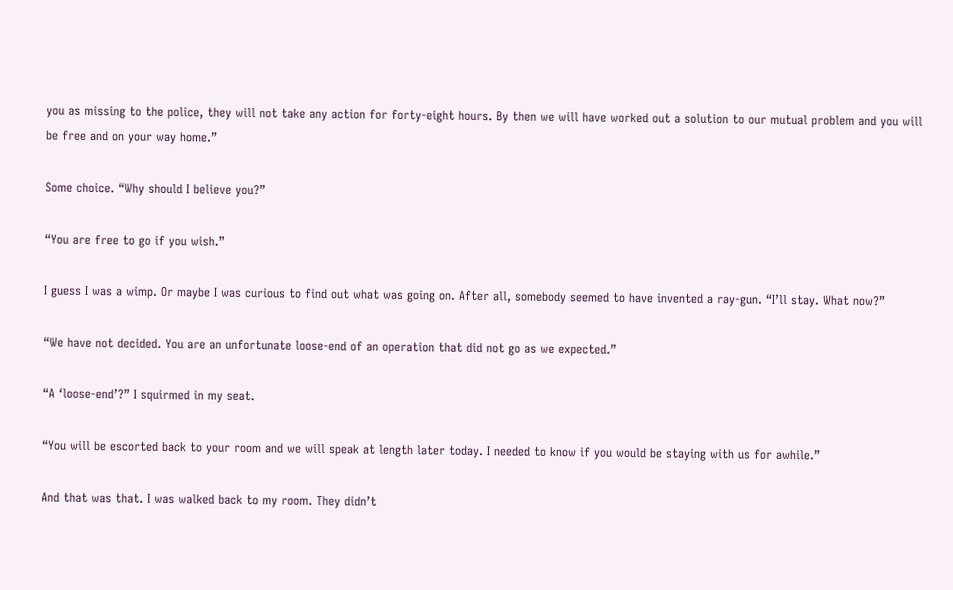you as missing to the police, they will not take any action for forty-eight hours. By then we will have worked out a solution to our mutual problem and you will be free and on your way home.”

Some choice. “Why should I believe you?”

“You are free to go if you wish.”

I guess I was a wimp. Or maybe I was curious to find out what was going on. After all, somebody seemed to have invented a ray-gun. “I’ll stay. What now?”

“We have not decided. You are an unfortunate loose-end of an operation that did not go as we expected.”

“A ‘loose-end’?” I squirmed in my seat.

“You will be escorted back to your room and we will speak at length later today. I needed to know if you would be staying with us for awhile.”

And that was that. I was walked back to my room. They didn’t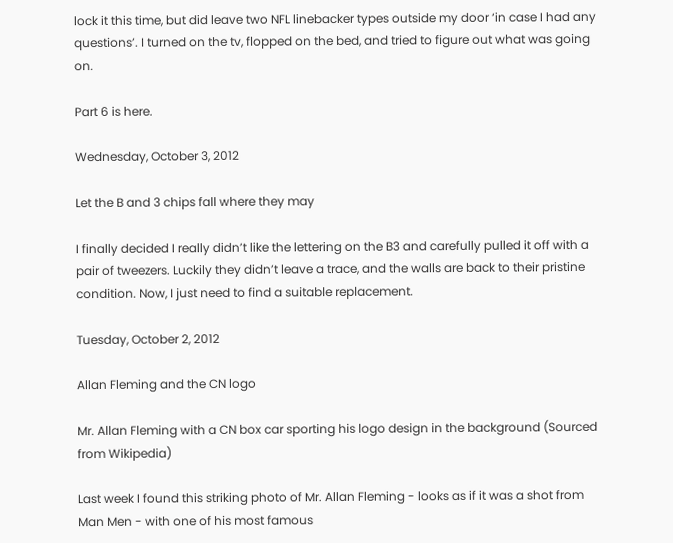lock it this time, but did leave two NFL linebacker types outside my door ‘in case I had any questions’. I turned on the tv, flopped on the bed, and tried to figure out what was going on.

Part 6 is here.

Wednesday, October 3, 2012

Let the B and 3 chips fall where they may

I finally decided I really didn’t like the lettering on the B3 and carefully pulled it off with a pair of tweezers. Luckily they didn’t leave a trace, and the walls are back to their pristine condition. Now, I just need to find a suitable replacement.

Tuesday, October 2, 2012

Allan Fleming and the CN logo

Mr. Allan Fleming with a CN box car sporting his logo design in the background (Sourced from Wikipedia)

Last week I found this striking photo of Mr. Allan Fleming - looks as if it was a shot from Man Men - with one of his most famous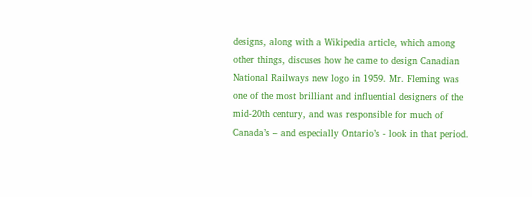designs, along with a Wikipedia article, which among other things, discuses how he came to design Canadian National Railways new logo in 1959. Mr. Fleming was one of the most brilliant and influential designers of the mid-20th century, and was responsible for much of Canada’s – and especially Ontario’s - look in that period.